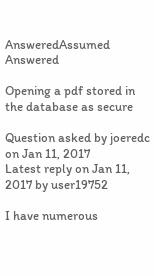AnsweredAssumed Answered

Opening a pdf stored in the database as secure

Question asked by joeredc on Jan 11, 2017
Latest reply on Jan 11, 2017 by user19752

I have numerous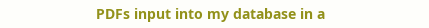PDFs input into my database in a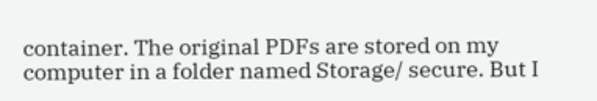container. The original PDFs are stored on my computer in a folder named Storage/ secure. But I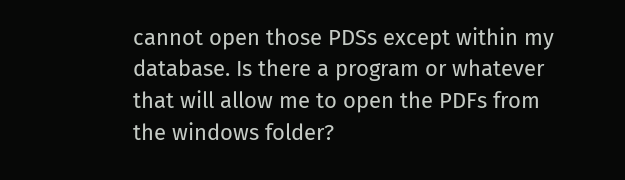cannot open those PDSs except within my database. Is there a program or whatever that will allow me to open the PDFs from the windows folder?